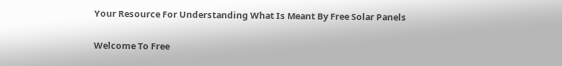Your Resource For Understanding What Is Meant By Free Solar Panels

Welcome To Free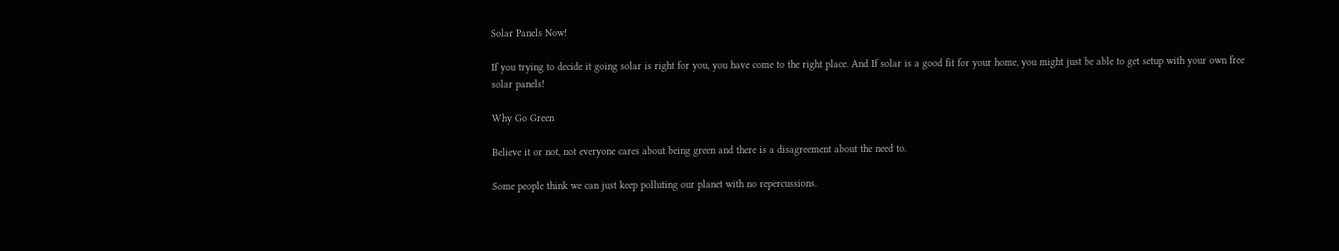Solar Panels Now!

If you trying to decide it going solar is right for you, you have come to the right place. And If solar is a good fit for your home, you might just be able to get setup with your own free solar panels!

Why Go Green

Believe it or not, not everyone cares about being green and there is a disagreement about the need to.

Some people think we can just keep polluting our planet with no repercussions.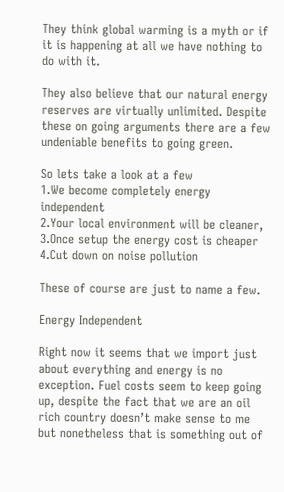They think global warming is a myth or if it is happening at all we have nothing to do with it.

They also believe that our natural energy reserves are virtually unlimited. Despite these on going arguments there are a few undeniable benefits to going green.

So lets take a look at a few
1.We become completely energy independent
2.Your local environment will be cleaner,
3.Once setup the energy cost is cheaper
4.Cut down on noise pollution

These of course are just to name a few.

Energy Independent

Right now it seems that we import just about everything and energy is no exception. Fuel costs seem to keep going up, despite the fact that we are an oil rich country doesn’t make sense to me but nonetheless that is something out of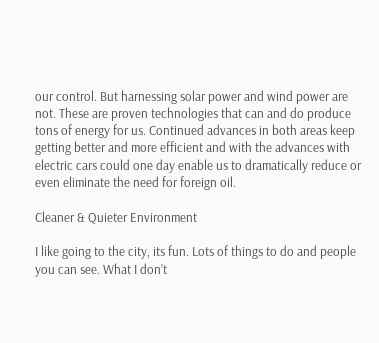our control. But harnessing solar power and wind power are not. These are proven technologies that can and do produce tons of energy for us. Continued advances in both areas keep getting better and more efficient and with the advances with electric cars could one day enable us to dramatically reduce or even eliminate the need for foreign oil.

Cleaner & Quieter Environment

I like going to the city, its fun. Lots of things to do and people you can see. What I don’t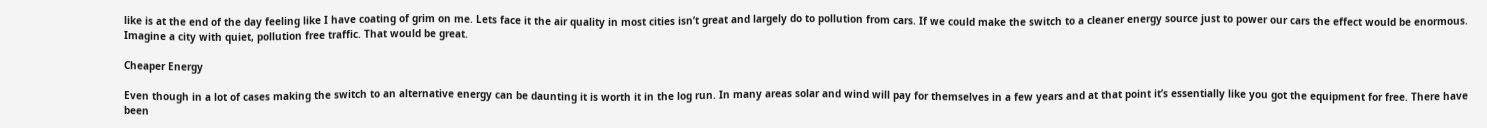like is at the end of the day feeling like I have coating of grim on me. Lets face it the air quality in most cities isn’t great and largely do to pollution from cars. If we could make the switch to a cleaner energy source just to power our cars the effect would be enormous. Imagine a city with quiet, pollution free traffic. That would be great.

Cheaper Energy

Even though in a lot of cases making the switch to an alternative energy can be daunting it is worth it in the log run. In many areas solar and wind will pay for themselves in a few years and at that point it’s essentially like you got the equipment for free. There have been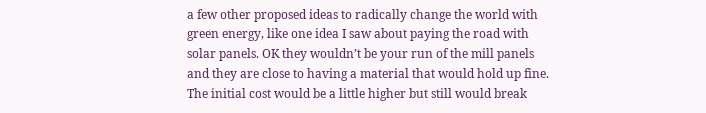a few other proposed ideas to radically change the world with green energy, like one idea I saw about paying the road with solar panels. OK they wouldn’t be your run of the mill panels and they are close to having a material that would hold up fine. The initial cost would be a little higher but still would break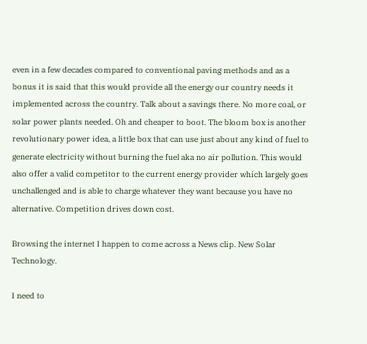even in a few decades compared to conventional paving methods and as a bonus it is said that this would provide all the energy our country needs it implemented across the country. Talk about a savings there. No more coal, or solar power plants needed. Oh and cheaper to boot. The bloom box is another revolutionary power idea, a little box that can use just about any kind of fuel to generate electricity without burning the fuel aka no air pollution. This would also offer a valid competitor to the current energy provider which largely goes unchallenged and is able to charge whatever they want because you have no alternative. Competition drives down cost.

Browsing the internet I happen to come across a News clip. New Solar Technology.

I need to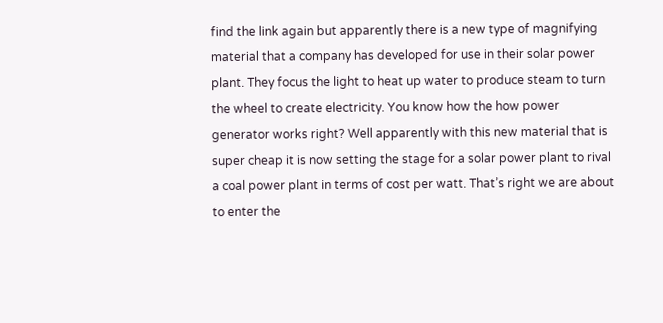find the link again but apparently there is a new type of magnifying material that a company has developed for use in their solar power plant. They focus the light to heat up water to produce steam to turn the wheel to create electricity. You know how the how power generator works right? Well apparently with this new material that is super cheap it is now setting the stage for a solar power plant to rival a coal power plant in terms of cost per watt. That’s right we are about to enter the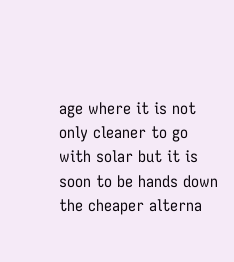age where it is not only cleaner to go with solar but it is soon to be hands down the cheaper alterna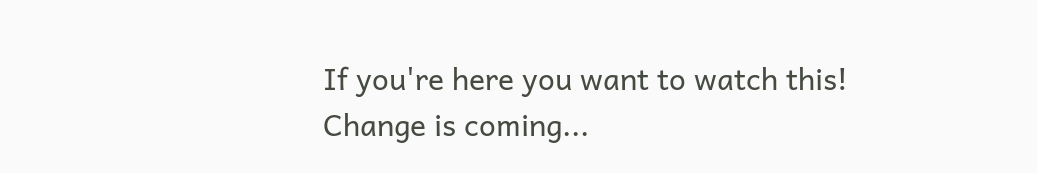If you're here you want to watch this! Change is coming...